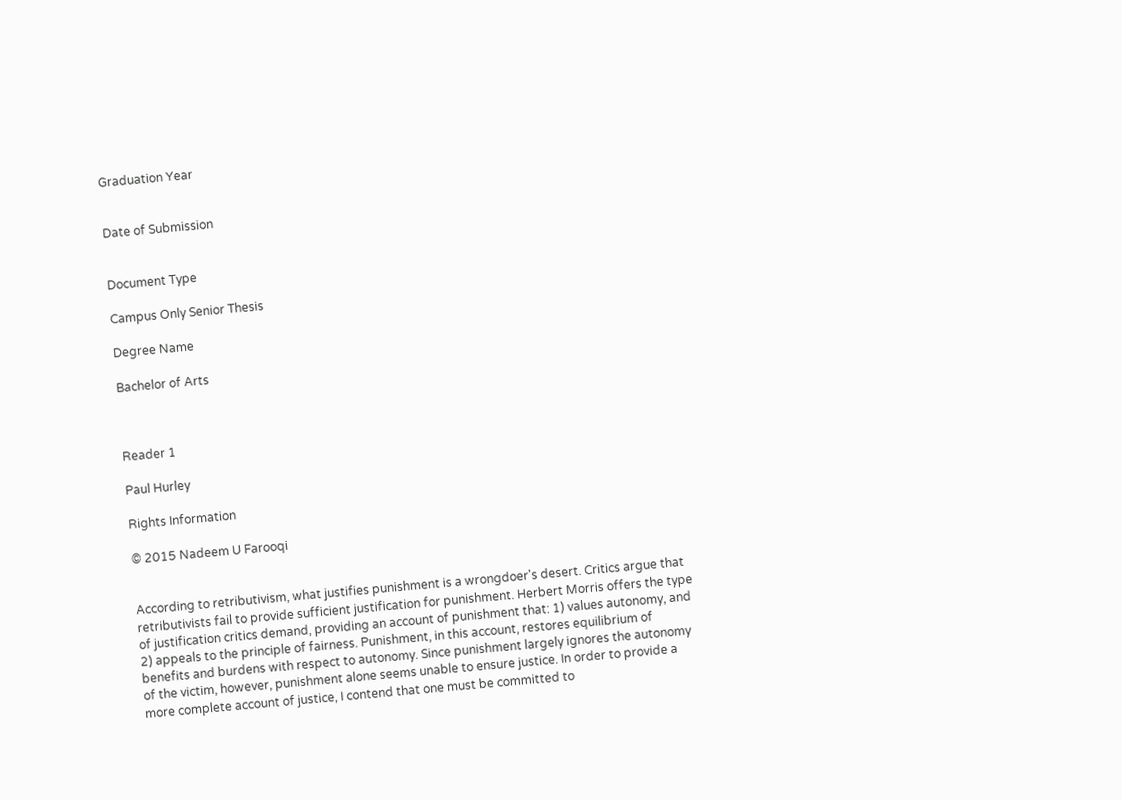Graduation Year


Date of Submission


Document Type

Campus Only Senior Thesis

Degree Name

Bachelor of Arts



Reader 1

Paul Hurley

Rights Information

© 2015 Nadeem U Farooqi


According to retributivism, what justifies punishment is a wrongdoer's desert. Critics argue that retributivists fail to provide sufficient justification for punishment. Herbert Morris offers the type of justification critics demand, providing an account of punishment that: 1) values autonomy, and 2) appeals to the principle of fairness. Punishment, in this account, restores equilibrium of benefits and burdens with respect to autonomy. Since punishment largely ignores the autonomy of the victim, however, punishment alone seems unable to ensure justice. In order to provide a more complete account of justice, I contend that one must be committed to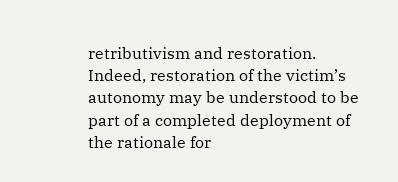retributivism and restoration. Indeed, restoration of the victim’s autonomy may be understood to be part of a completed deployment of the rationale for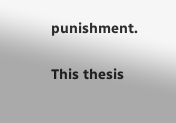punishment.

This thesis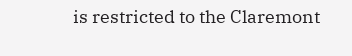is restricted to the Claremont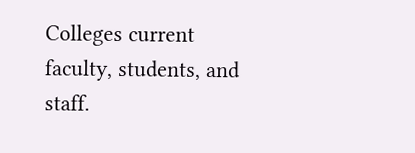Colleges current faculty, students, and staff.